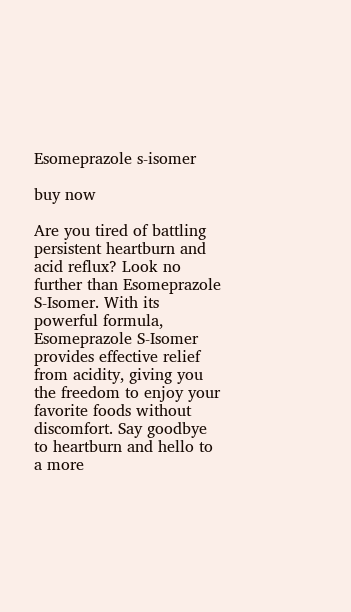Esomeprazole s-isomer

buy now

Are you tired of battling persistent heartburn and acid reflux? Look no further than Esomeprazole S-Isomer. With its powerful formula, Esomeprazole S-Isomer provides effective relief from acidity, giving you the freedom to enjoy your favorite foods without discomfort. Say goodbye to heartburn and hello to a more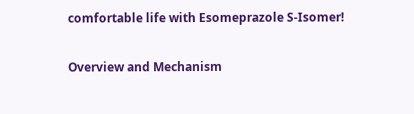comfortable life with Esomeprazole S-Isomer!

Overview and Mechanism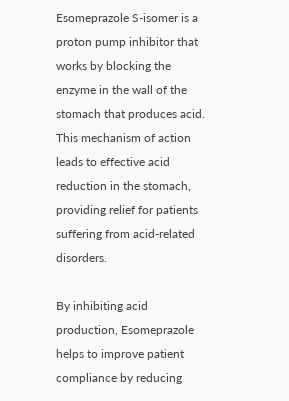Esomeprazole S-isomer is a proton pump inhibitor that works by blocking the enzyme in the wall of the stomach that produces acid. This mechanism of action leads to effective acid reduction in the stomach, providing relief for patients suffering from acid-related disorders.

By inhibiting acid production, Esomeprazole helps to improve patient compliance by reducing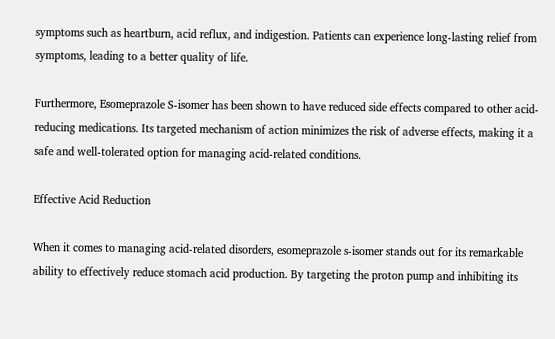symptoms such as heartburn, acid reflux, and indigestion. Patients can experience long-lasting relief from symptoms, leading to a better quality of life.

Furthermore, Esomeprazole S-isomer has been shown to have reduced side effects compared to other acid-reducing medications. Its targeted mechanism of action minimizes the risk of adverse effects, making it a safe and well-tolerated option for managing acid-related conditions.

Effective Acid Reduction

When it comes to managing acid-related disorders, esomeprazole s-isomer stands out for its remarkable ability to effectively reduce stomach acid production. By targeting the proton pump and inhibiting its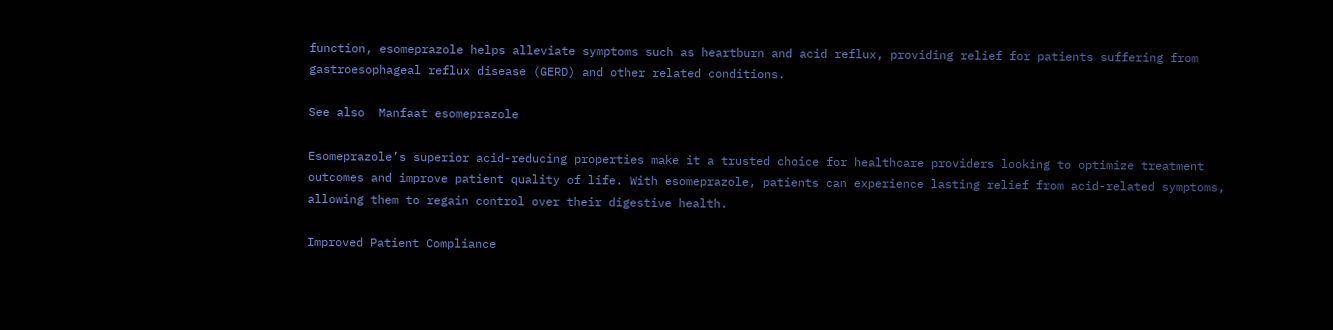function, esomeprazole helps alleviate symptoms such as heartburn and acid reflux, providing relief for patients suffering from gastroesophageal reflux disease (GERD) and other related conditions.

See also  Manfaat esomeprazole

Esomeprazole’s superior acid-reducing properties make it a trusted choice for healthcare providers looking to optimize treatment outcomes and improve patient quality of life. With esomeprazole, patients can experience lasting relief from acid-related symptoms, allowing them to regain control over their digestive health.

Improved Patient Compliance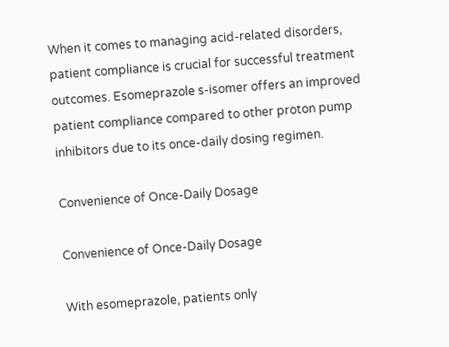When it comes to managing acid-related disorders, patient compliance is crucial for successful treatment outcomes. Esomeprazole s-isomer offers an improved patient compliance compared to other proton pump inhibitors due to its once-daily dosing regimen.

Convenience of Once-Daily Dosage

Convenience of Once-Daily Dosage

With esomeprazole, patients only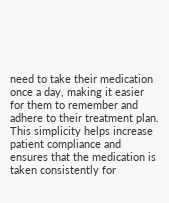need to take their medication once a day, making it easier for them to remember and adhere to their treatment plan. This simplicity helps increase patient compliance and ensures that the medication is taken consistently for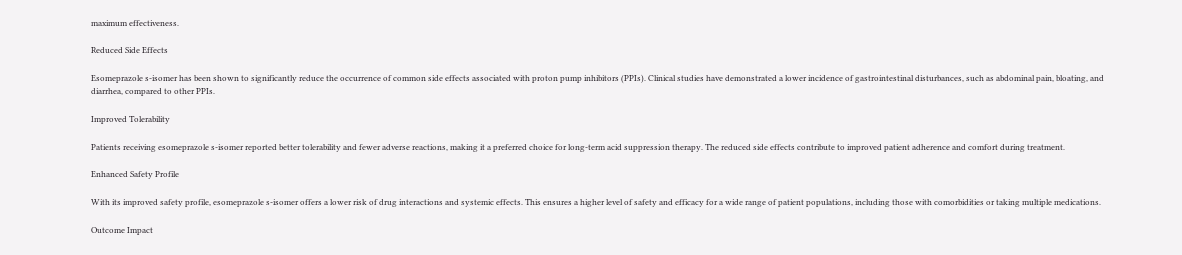maximum effectiveness.

Reduced Side Effects

Esomeprazole s-isomer has been shown to significantly reduce the occurrence of common side effects associated with proton pump inhibitors (PPIs). Clinical studies have demonstrated a lower incidence of gastrointestinal disturbances, such as abdominal pain, bloating, and diarrhea, compared to other PPIs.

Improved Tolerability

Patients receiving esomeprazole s-isomer reported better tolerability and fewer adverse reactions, making it a preferred choice for long-term acid suppression therapy. The reduced side effects contribute to improved patient adherence and comfort during treatment.

Enhanced Safety Profile

With its improved safety profile, esomeprazole s-isomer offers a lower risk of drug interactions and systemic effects. This ensures a higher level of safety and efficacy for a wide range of patient populations, including those with comorbidities or taking multiple medications.

Outcome Impact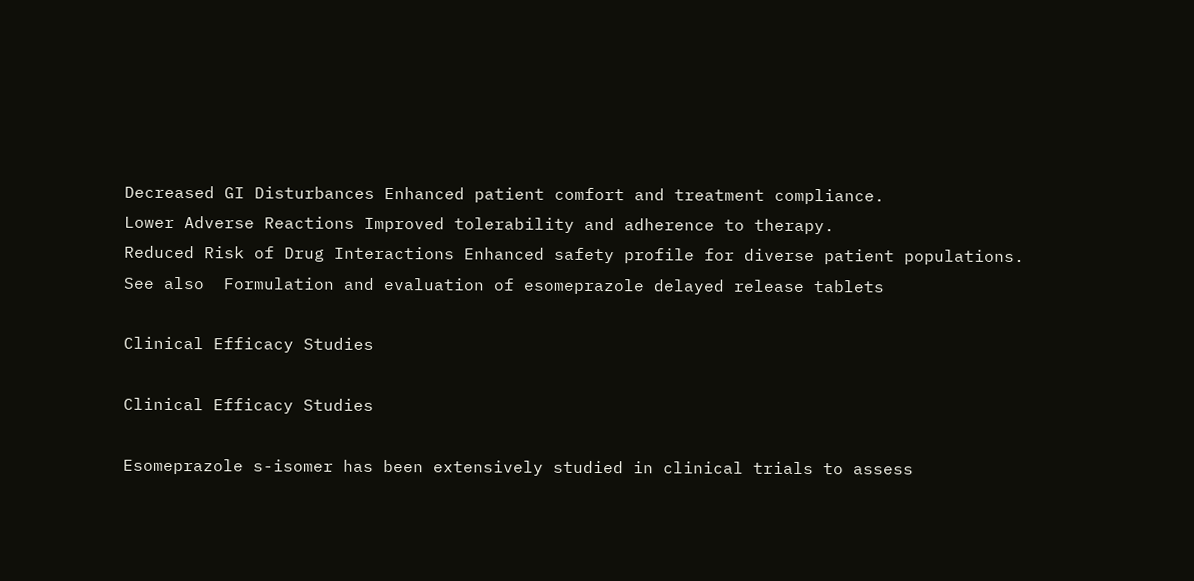Decreased GI Disturbances Enhanced patient comfort and treatment compliance.
Lower Adverse Reactions Improved tolerability and adherence to therapy.
Reduced Risk of Drug Interactions Enhanced safety profile for diverse patient populations.
See also  Formulation and evaluation of esomeprazole delayed release tablets

Clinical Efficacy Studies

Clinical Efficacy Studies

Esomeprazole s-isomer has been extensively studied in clinical trials to assess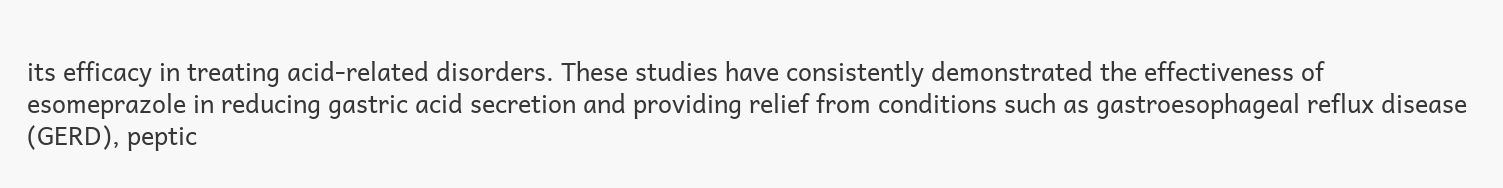its efficacy in treating acid-related disorders. These studies have consistently demonstrated the effectiveness of esomeprazole in reducing gastric acid secretion and providing relief from conditions such as gastroesophageal reflux disease (GERD), peptic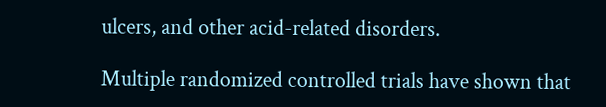ulcers, and other acid-related disorders.

Multiple randomized controlled trials have shown that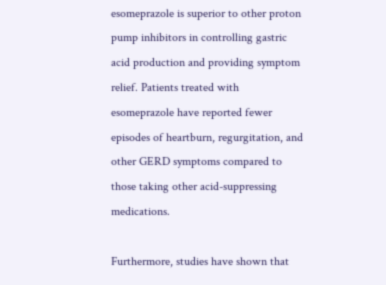esomeprazole is superior to other proton pump inhibitors in controlling gastric acid production and providing symptom relief. Patients treated with esomeprazole have reported fewer episodes of heartburn, regurgitation, and other GERD symptoms compared to those taking other acid-suppressing medications.

Furthermore, studies have shown that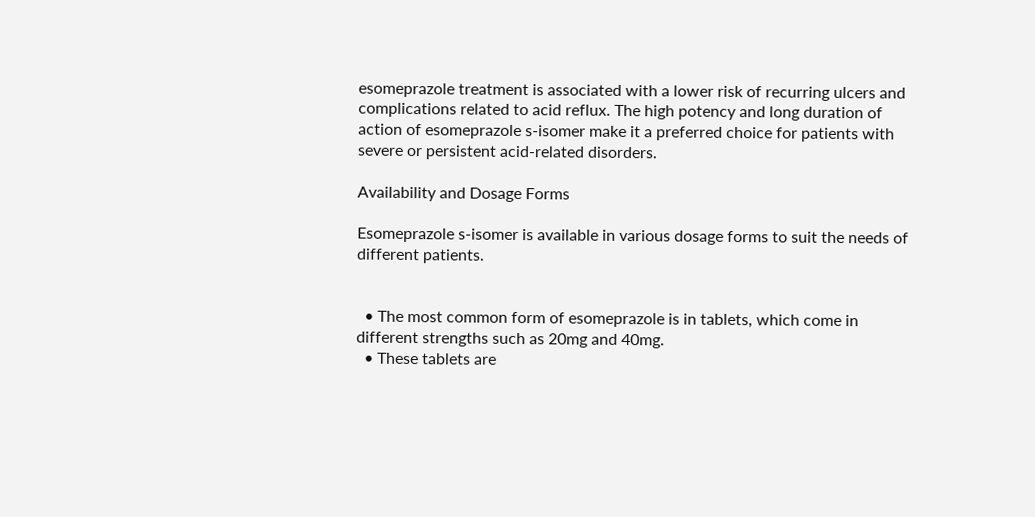esomeprazole treatment is associated with a lower risk of recurring ulcers and complications related to acid reflux. The high potency and long duration of action of esomeprazole s-isomer make it a preferred choice for patients with severe or persistent acid-related disorders.

Availability and Dosage Forms

Esomeprazole s-isomer is available in various dosage forms to suit the needs of different patients.


  • The most common form of esomeprazole is in tablets, which come in different strengths such as 20mg and 40mg.
  • These tablets are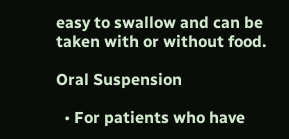easy to swallow and can be taken with or without food.

Oral Suspension

  • For patients who have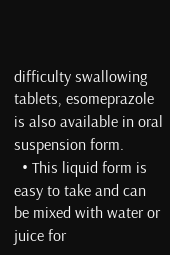difficulty swallowing tablets, esomeprazole is also available in oral suspension form.
  • This liquid form is easy to take and can be mixed with water or juice for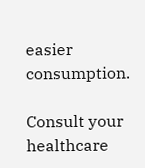easier consumption.

Consult your healthcare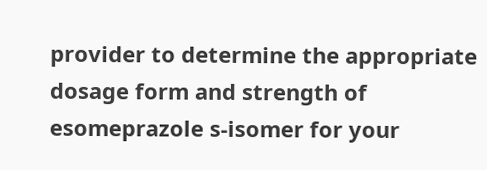provider to determine the appropriate dosage form and strength of esomeprazole s-isomer for your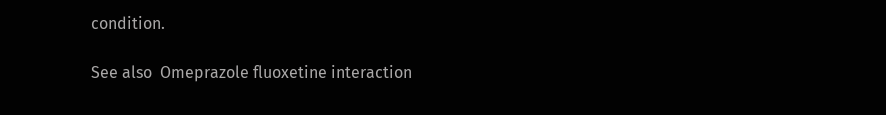condition.

See also  Omeprazole fluoxetine interaction